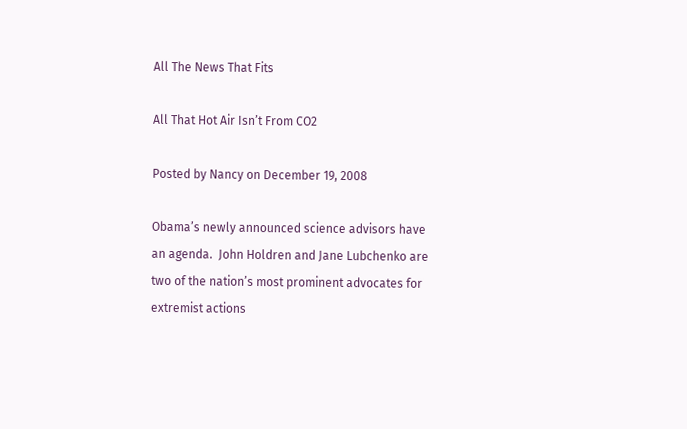All The News That Fits

All That Hot Air Isn’t From CO2

Posted by Nancy on December 19, 2008

Obama’s newly announced science advisors have an agenda.  John Holdren and Jane Lubchenko are two of the nation’s most prominent advocates for extremist actions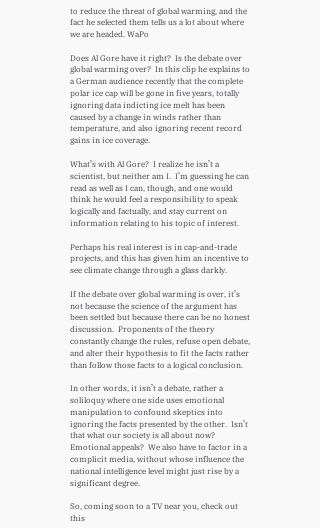to reduce the threat of global warming, and the fact he selected them tells us a lot about where we are headed. WaPo

Does Al Gore have it right?  Is the debate over global warming over?  In this clip he explains to a German audience recently that the complete polar ice cap will be gone in five years, totally ignoring data indicting ice melt has been caused by a change in winds rather than temperature, and also ignoring recent record gains in ice coverage.

What’s with Al Gore?  I realize he isn’t a scientist, but neither am I.  I’m guessing he can read as well as I can, though, and one would think he would feel a responsibility to speak logically and factually, and stay current on information relating to his topic of interest.

Perhaps his real interest is in cap-and-trade projects, and this has given him an incentive to see climate change through a glass darkly.

If the debate over global warming is over, it’s not because the science of the argument has been settled but because there can be no honest discussion.  Proponents of the theory constantly change the rules, refuse open debate, and alter their hypothesis to fit the facts rather than follow those facts to a logical conclusion.

In other words, it isn’t a debate, rather a soliloquy where one side uses emotional manipulation to confound skeptics into ignoring the facts presented by the other.  Isn’t that what our society is all about now?  Emotional appeals?  We also have to factor in a complicit media, without whose influence the national intelligence level might just rise by a significant degree.

So, coming soon to a TV near you, check out this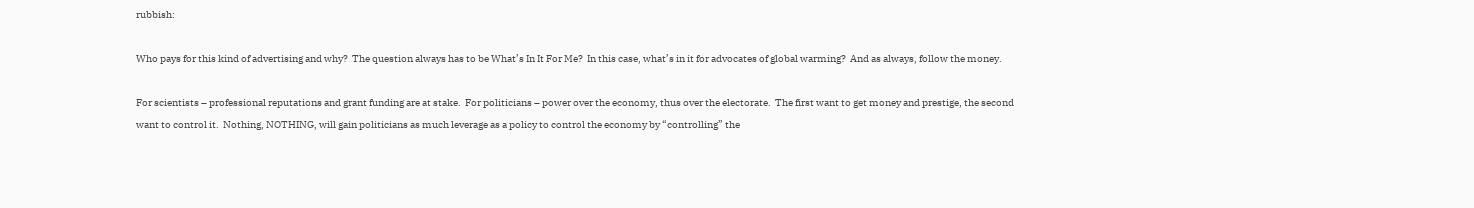rubbish:

Who pays for this kind of advertising and why?  The question always has to be What’s In It For Me?  In this case, what’s in it for advocates of global warming?  And as always, follow the money.

For scientists – professional reputations and grant funding are at stake.  For politicians – power over the economy, thus over the electorate.  The first want to get money and prestige, the second want to control it.  Nothing, NOTHING, will gain politicians as much leverage as a policy to control the economy by “controlling” the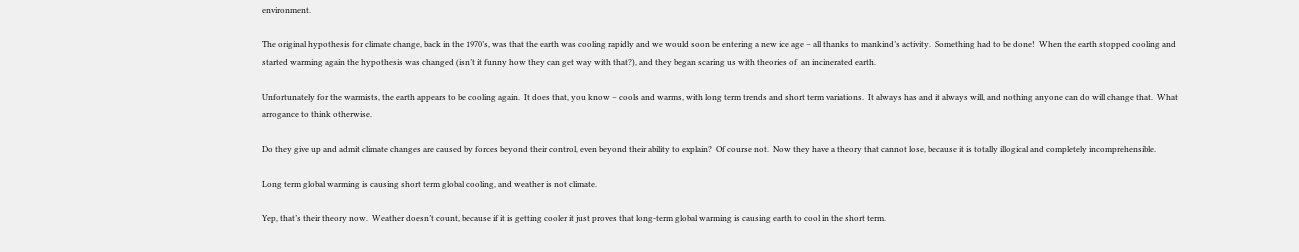environment.

The original hypothesis for climate change, back in the 1970’s, was that the earth was cooling rapidly and we would soon be entering a new ice age – all thanks to mankind’s activity.  Something had to be done!  When the earth stopped cooling and started warming again the hypothesis was changed (isn’t it funny how they can get way with that?), and they began scaring us with theories of  an incinerated earth.

Unfortunately for the warmists, the earth appears to be cooling again.  It does that, you know – cools and warms, with long term trends and short term variations.  It always has and it always will, and nothing anyone can do will change that.  What arrogance to think otherwise.

Do they give up and admit climate changes are caused by forces beyond their control, even beyond their ability to explain?  Of course not.  Now they have a theory that cannot lose, because it is totally illogical and completely incomprehensible.

Long term global warming is causing short term global cooling, and weather is not climate.

Yep, that’s their theory now.  Weather doesn’t count, because if it is getting cooler it just proves that long-term global warming is causing earth to cool in the short term.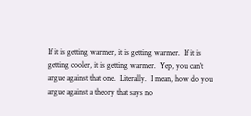If it is getting warmer, it is getting warmer.  If it is getting cooler, it is getting warmer.  Yep, you can’t argue against that one.  Literally.  I mean, how do you argue against a theory that says no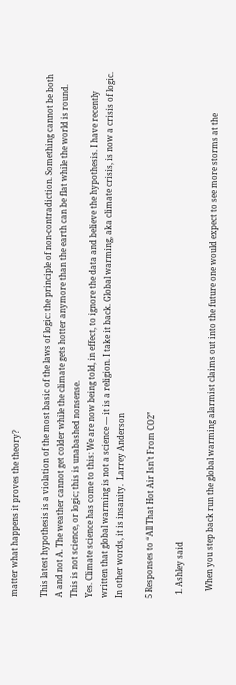matter what happens it proves the theory?

This latest hypothesis is a violation of the most basic of the laws of logic: the principle of non-contradiction. Something cannot be both A and not A. The weather cannot get colder while the climate gets hotter anymore than the earth can be flat while the world is round. This is not science, or logic; this is unabashed nonsense.
Yes. Climate science has come to this: We are now being told, in effect, to ignore the data and believe the hypothesis. I have recently written that global warming is not a science — it is a religion. I take it back. Global warming, aka climate crisis, is now a crisis of logic. In other words, it is insanity.  Larrey Anderson

5 Responses to “All That Hot Air Isn’t From CO2”

  1. Ashley said

    When you step back run the global warming alarmist claims out into the future one would expect to see more storms at the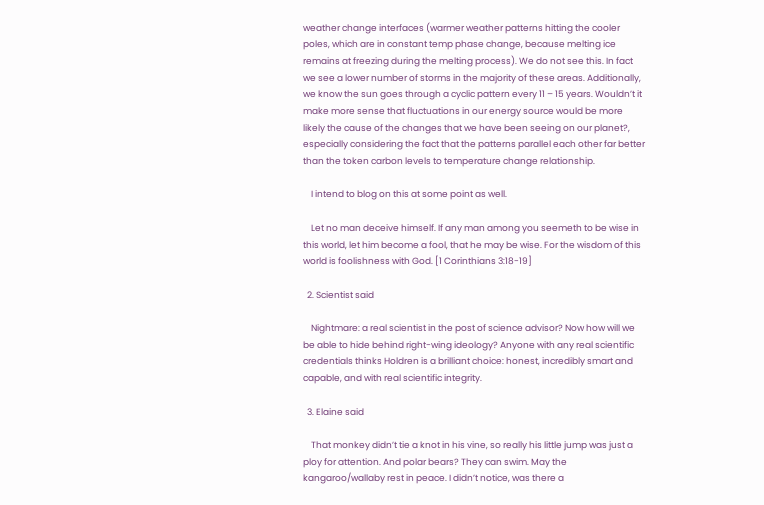weather change interfaces (warmer weather patterns hitting the cooler poles, which are in constant temp phase change, because melting ice remains at freezing during the melting process). We do not see this. In fact we see a lower number of storms in the majority of these areas. Additionally, we know the sun goes through a cyclic pattern every 11 – 15 years. Wouldn’t it make more sense that fluctuations in our energy source would be more likely the cause of the changes that we have been seeing on our planet?, especially considering the fact that the patterns parallel each other far better than the token carbon levels to temperature change relationship.

    I intend to blog on this at some point as well.

    Let no man deceive himself. If any man among you seemeth to be wise in this world, let him become a fool, that he may be wise. For the wisdom of this world is foolishness with God. [1 Corinthians 3:18-19]

  2. Scientist said

    Nightmare: a real scientist in the post of science advisor? Now how will we be able to hide behind right-wing ideology? Anyone with any real scientific credentials thinks Holdren is a brilliant choice: honest, incredibly smart and capable, and with real scientific integrity.

  3. Elaine said

    That monkey didn’t tie a knot in his vine, so really his little jump was just a ploy for attention. And polar bears? They can swim. May the kangaroo/wallaby rest in peace. I didn’t notice, was there a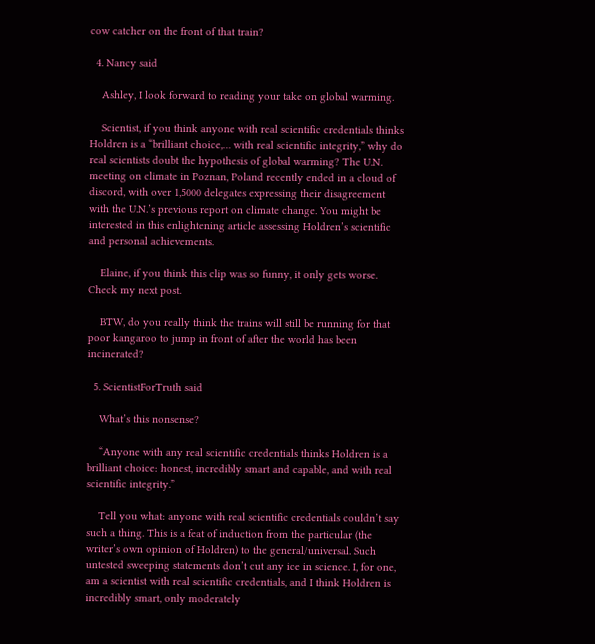cow catcher on the front of that train?

  4. Nancy said

    Ashley, I look forward to reading your take on global warming.

    Scientist, if you think anyone with real scientific credentials thinks Holdren is a “brilliant choice,… with real scientific integrity,” why do real scientists doubt the hypothesis of global warming? The U.N. meeting on climate in Poznan, Poland recently ended in a cloud of discord, with over 1,5000 delegates expressing their disagreement with the U.N.’s previous report on climate change. You might be interested in this enlightening article assessing Holdren’s scientific and personal achievements.

    Elaine, if you think this clip was so funny, it only gets worse. Check my next post.

    BTW, do you really think the trains will still be running for that poor kangaroo to jump in front of after the world has been incinerated?

  5. ScientistForTruth said

    What’s this nonsense?

    “Anyone with any real scientific credentials thinks Holdren is a brilliant choice: honest, incredibly smart and capable, and with real scientific integrity.”

    Tell you what: anyone with real scientific credentials couldn’t say such a thing. This is a feat of induction from the particular (the writer’s own opinion of Holdren) to the general/universal. Such untested sweeping statements don’t cut any ice in science. I, for one, am a scientist with real scientific credentials, and I think Holdren is incredibly smart, only moderately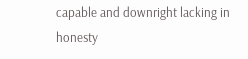capable and downright lacking in honesty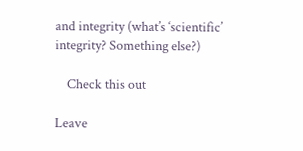and integrity (what’s ‘scientific’ integrity? Something else?)

    Check this out

Leave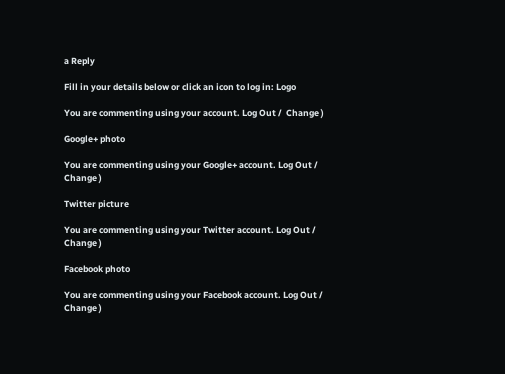a Reply

Fill in your details below or click an icon to log in: Logo

You are commenting using your account. Log Out /  Change )

Google+ photo

You are commenting using your Google+ account. Log Out /  Change )

Twitter picture

You are commenting using your Twitter account. Log Out /  Change )

Facebook photo

You are commenting using your Facebook account. Log Out /  Change )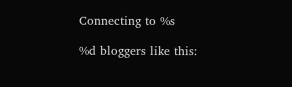Connecting to %s

%d bloggers like this: